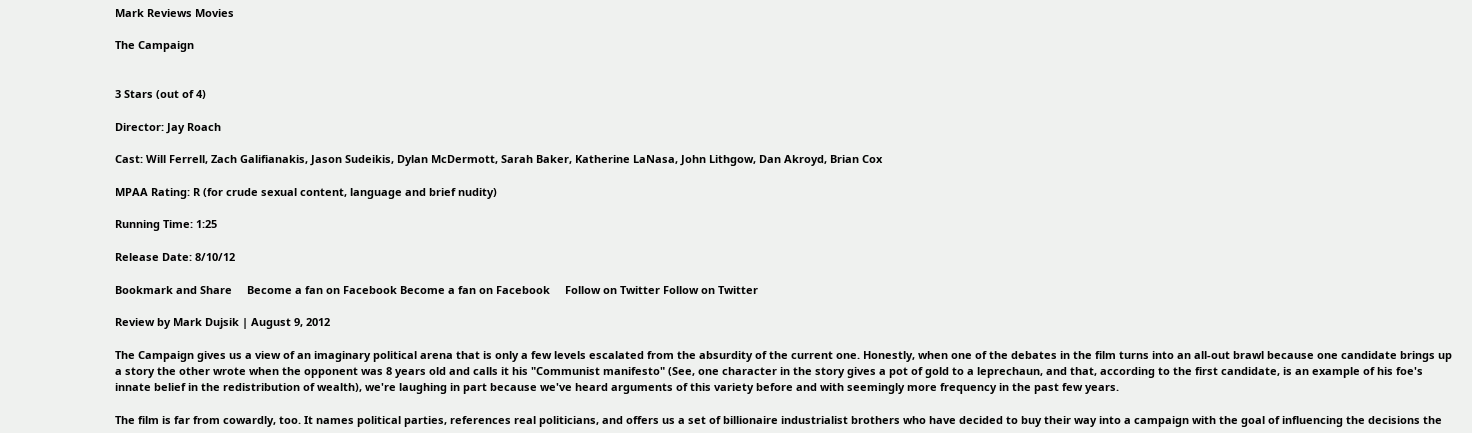Mark Reviews Movies

The Campaign


3 Stars (out of 4)

Director: Jay Roach

Cast: Will Ferrell, Zach Galifianakis, Jason Sudeikis, Dylan McDermott, Sarah Baker, Katherine LaNasa, John Lithgow, Dan Akroyd, Brian Cox

MPAA Rating: R (for crude sexual content, language and brief nudity)

Running Time: 1:25

Release Date: 8/10/12

Bookmark and Share     Become a fan on Facebook Become a fan on Facebook     Follow on Twitter Follow on Twitter

Review by Mark Dujsik | August 9, 2012

The Campaign gives us a view of an imaginary political arena that is only a few levels escalated from the absurdity of the current one. Honestly, when one of the debates in the film turns into an all-out brawl because one candidate brings up a story the other wrote when the opponent was 8 years old and calls it his "Communist manifesto" (See, one character in the story gives a pot of gold to a leprechaun, and that, according to the first candidate, is an example of his foe's innate belief in the redistribution of wealth), we're laughing in part because we've heard arguments of this variety before and with seemingly more frequency in the past few years.

The film is far from cowardly, too. It names political parties, references real politicians, and offers us a set of billionaire industrialist brothers who have decided to buy their way into a campaign with the goal of influencing the decisions the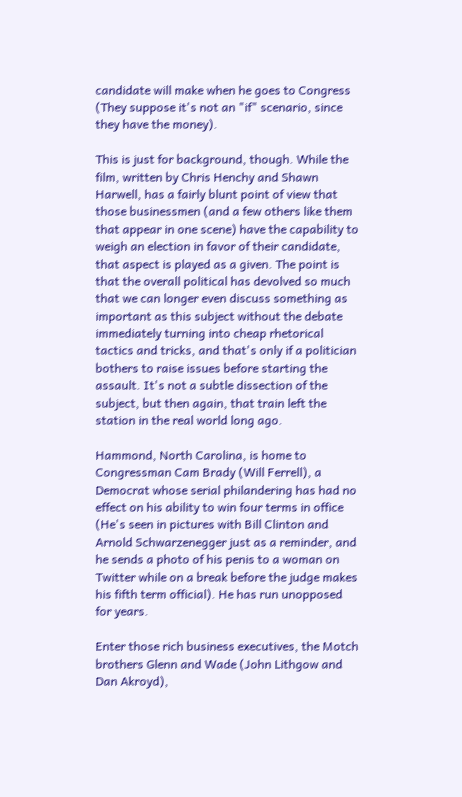candidate will make when he goes to Congress (They suppose it's not an "if" scenario, since they have the money).

This is just for background, though. While the film, written by Chris Henchy and Shawn Harwell, has a fairly blunt point of view that those businessmen (and a few others like them that appear in one scene) have the capability to weigh an election in favor of their candidate, that aspect is played as a given. The point is that the overall political has devolved so much that we can longer even discuss something as important as this subject without the debate immediately turning into cheap rhetorical tactics and tricks, and that's only if a politician bothers to raise issues before starting the assault. It's not a subtle dissection of the subject, but then again, that train left the station in the real world long ago.

Hammond, North Carolina, is home to Congressman Cam Brady (Will Ferrell), a Democrat whose serial philandering has had no effect on his ability to win four terms in office (He's seen in pictures with Bill Clinton and Arnold Schwarzenegger just as a reminder, and he sends a photo of his penis to a woman on Twitter while on a break before the judge makes his fifth term official). He has run unopposed for years.

Enter those rich business executives, the Motch brothers Glenn and Wade (John Lithgow and Dan Akroyd),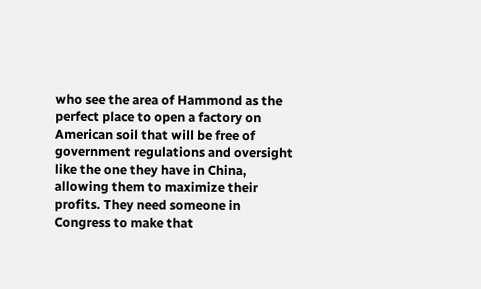who see the area of Hammond as the perfect place to open a factory on American soil that will be free of government regulations and oversight like the one they have in China, allowing them to maximize their profits. They need someone in Congress to make that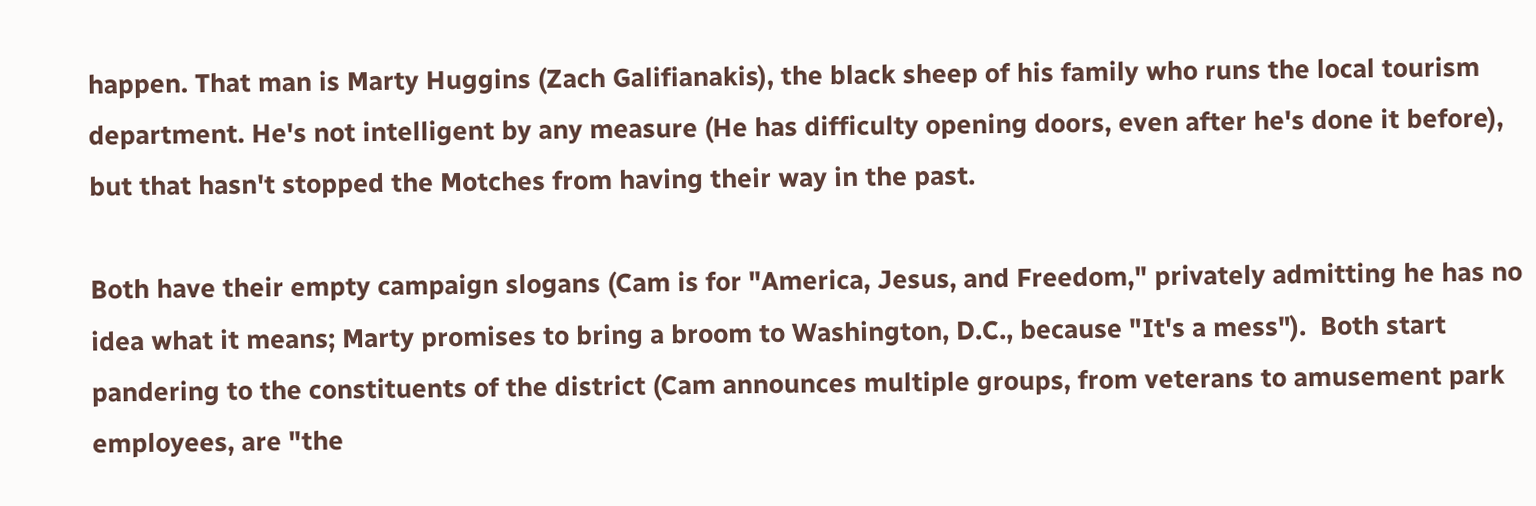happen. That man is Marty Huggins (Zach Galifianakis), the black sheep of his family who runs the local tourism department. He's not intelligent by any measure (He has difficulty opening doors, even after he's done it before), but that hasn't stopped the Motches from having their way in the past.

Both have their empty campaign slogans (Cam is for "America, Jesus, and Freedom," privately admitting he has no idea what it means; Marty promises to bring a broom to Washington, D.C., because "It's a mess").  Both start pandering to the constituents of the district (Cam announces multiple groups, from veterans to amusement park employees, are "the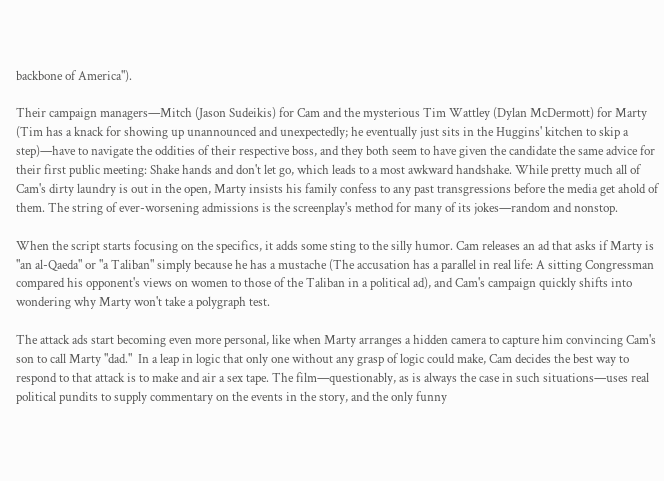backbone of America").

Their campaign managers—Mitch (Jason Sudeikis) for Cam and the mysterious Tim Wattley (Dylan McDermott) for Marty (Tim has a knack for showing up unannounced and unexpectedly; he eventually just sits in the Huggins' kitchen to skip a step)—have to navigate the oddities of their respective boss, and they both seem to have given the candidate the same advice for their first public meeting: Shake hands and don't let go, which leads to a most awkward handshake. While pretty much all of Cam's dirty laundry is out in the open, Marty insists his family confess to any past transgressions before the media get ahold of them. The string of ever-worsening admissions is the screenplay's method for many of its jokes—random and nonstop.

When the script starts focusing on the specifics, it adds some sting to the silly humor. Cam releases an ad that asks if Marty is "an al-Qaeda" or "a Taliban" simply because he has a mustache (The accusation has a parallel in real life: A sitting Congressman compared his opponent's views on women to those of the Taliban in a political ad), and Cam's campaign quickly shifts into wondering why Marty won't take a polygraph test.

The attack ads start becoming even more personal, like when Marty arranges a hidden camera to capture him convincing Cam's son to call Marty "dad."  In a leap in logic that only one without any grasp of logic could make, Cam decides the best way to respond to that attack is to make and air a sex tape. The film—questionably, as is always the case in such situations—uses real political pundits to supply commentary on the events in the story, and the only funny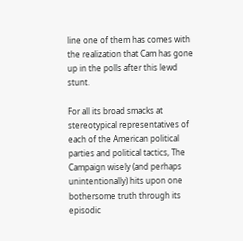line one of them has comes with the realization that Cam has gone up in the polls after this lewd stunt.

For all its broad smacks at stereotypical representatives of each of the American political parties and political tactics, The Campaign wisely (and perhaps unintentionally) hits upon one bothersome truth through its episodic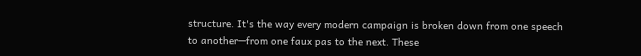structure. It's the way every modern campaign is broken down from one speech to another—from one faux pas to the next. These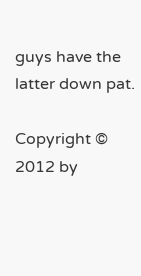guys have the latter down pat.

Copyright © 2012 by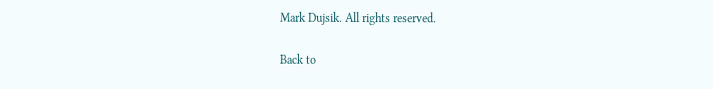Mark Dujsik. All rights reserved.

Back to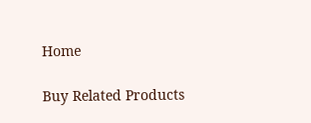Home

Buy Related Products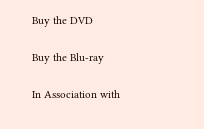Buy the DVD

Buy the Blu-ray

In Association with